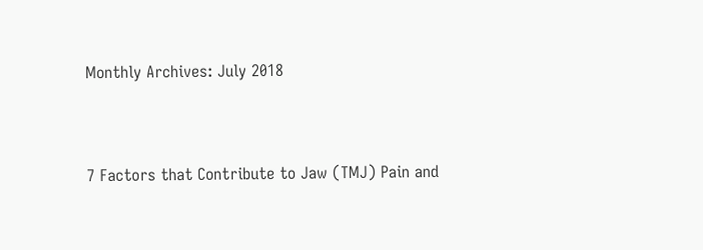Monthly Archives: July 2018


7 Factors that Contribute to Jaw (TMJ) Pain and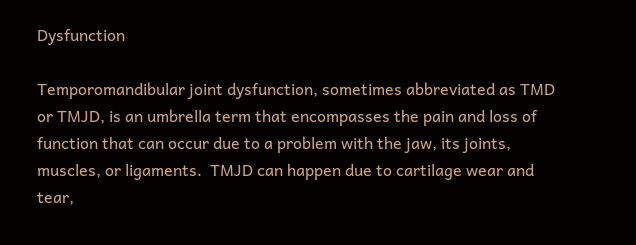Dysfunction

Temporomandibular joint dysfunction, sometimes abbreviated as TMD or TMJD, is an umbrella term that encompasses the pain and loss of function that can occur due to a problem with the jaw, its joints, muscles, or ligaments.  TMJD can happen due to cartilage wear and tear,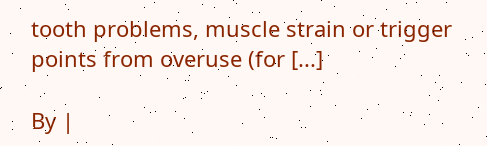tooth problems, muscle strain or trigger points from overuse (for [...]

By |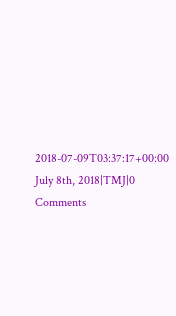2018-07-09T03:37:17+00:00 July 8th, 2018|TMJ|0 Comments